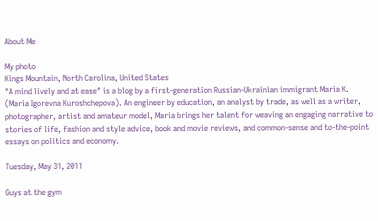About Me

My photo
Kings Mountain, North Carolina, United States
"A mind lively and at ease" is a blog by a first-generation Russian-Ukrainian immigrant Maria K. (Maria Igorevna Kuroshchepova). An engineer by education, an analyst by trade, as well as a writer, photographer, artist and amateur model, Maria brings her talent for weaving an engaging narrative to stories of life, fashion and style advice, book and movie reviews, and common-sense and to-the-point essays on politics and economy.

Tuesday, May 31, 2011

Guys at the gym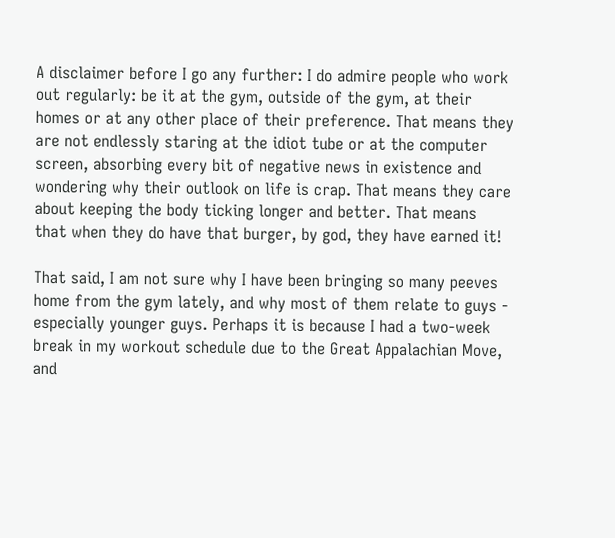A disclaimer before I go any further: I do admire people who work out regularly: be it at the gym, outside of the gym, at their homes or at any other place of their preference. That means they are not endlessly staring at the idiot tube or at the computer screen, absorbing every bit of negative news in existence and wondering why their outlook on life is crap. That means they care about keeping the body ticking longer and better. That means that when they do have that burger, by god, they have earned it!

That said, I am not sure why I have been bringing so many peeves home from the gym lately, and why most of them relate to guys - especially younger guys. Perhaps it is because I had a two-week break in my workout schedule due to the Great Appalachian Move, and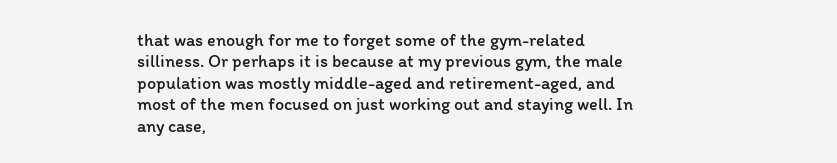that was enough for me to forget some of the gym-related silliness. Or perhaps it is because at my previous gym, the male population was mostly middle-aged and retirement-aged, and most of the men focused on just working out and staying well. In any case,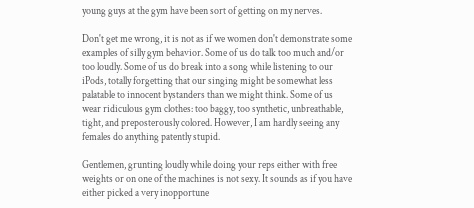young guys at the gym have been sort of getting on my nerves.

Don't get me wrong, it is not as if we women don't demonstrate some examples of silly gym behavior. Some of us do talk too much and/or too loudly. Some of us do break into a song while listening to our iPods, totally forgetting that our singing might be somewhat less palatable to innocent bystanders than we might think. Some of us wear ridiculous gym clothes: too baggy, too synthetic, unbreathable, tight, and preposterously colored. However, I am hardly seeing any females do anything patently stupid.

Gentlemen, grunting loudly while doing your reps either with free weights or on one of the machines is not sexy. It sounds as if you have either picked a very inopportune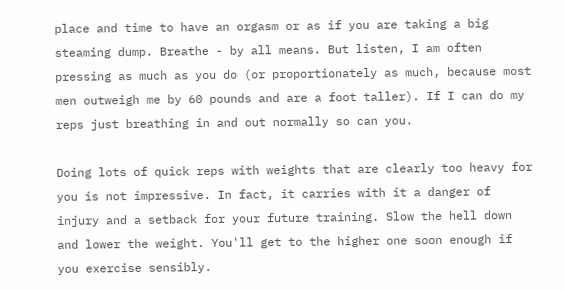place and time to have an orgasm or as if you are taking a big steaming dump. Breathe - by all means. But listen, I am often pressing as much as you do (or proportionately as much, because most men outweigh me by 60 pounds and are a foot taller). If I can do my reps just breathing in and out normally so can you.

Doing lots of quick reps with weights that are clearly too heavy for you is not impressive. In fact, it carries with it a danger of injury and a setback for your future training. Slow the hell down and lower the weight. You'll get to the higher one soon enough if you exercise sensibly.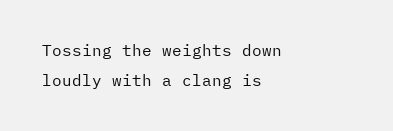Tossing the weights down loudly with a clang is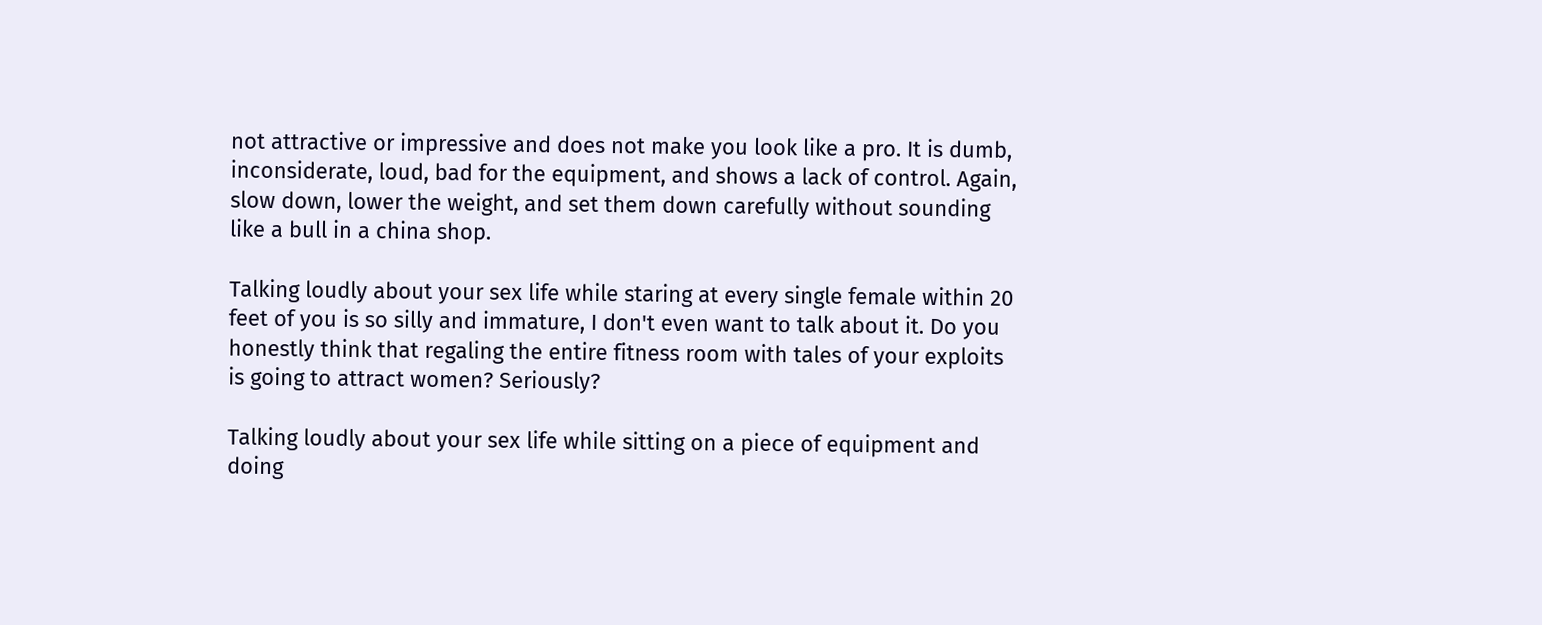not attractive or impressive and does not make you look like a pro. It is dumb, inconsiderate, loud, bad for the equipment, and shows a lack of control. Again, slow down, lower the weight, and set them down carefully without sounding like a bull in a china shop.

Talking loudly about your sex life while staring at every single female within 20 feet of you is so silly and immature, I don't even want to talk about it. Do you honestly think that regaling the entire fitness room with tales of your exploits is going to attract women? Seriously?

Talking loudly about your sex life while sitting on a piece of equipment and doing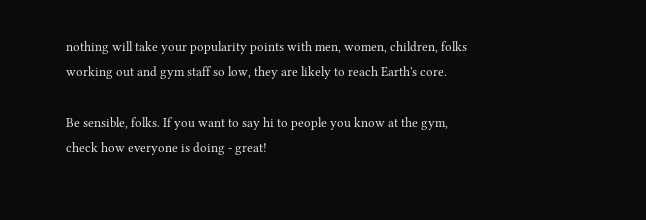nothing will take your popularity points with men, women, children, folks working out and gym staff so low, they are likely to reach Earth's core.

Be sensible, folks. If you want to say hi to people you know at the gym, check how everyone is doing - great!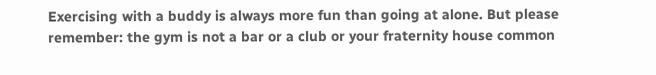Exercising with a buddy is always more fun than going at alone. But please remember: the gym is not a bar or a club or your fraternity house common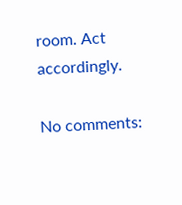room. Act accordingly.

No comments: